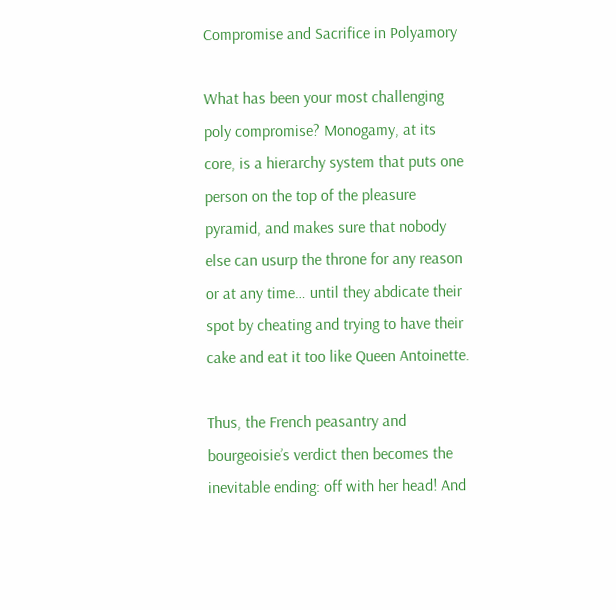Compromise and Sacrifice in Polyamory

What has been your most challenging poly compromise? Monogamy, at its core, is a hierarchy system that puts one person on the top of the pleasure pyramid, and makes sure that nobody else can usurp the throne for any reason or at any time… until they abdicate their spot by cheating and trying to have their cake and eat it too like Queen Antoinette.

Thus, the French peasantry and bourgeoisie’s verdict then becomes the inevitable ending: off with her head! And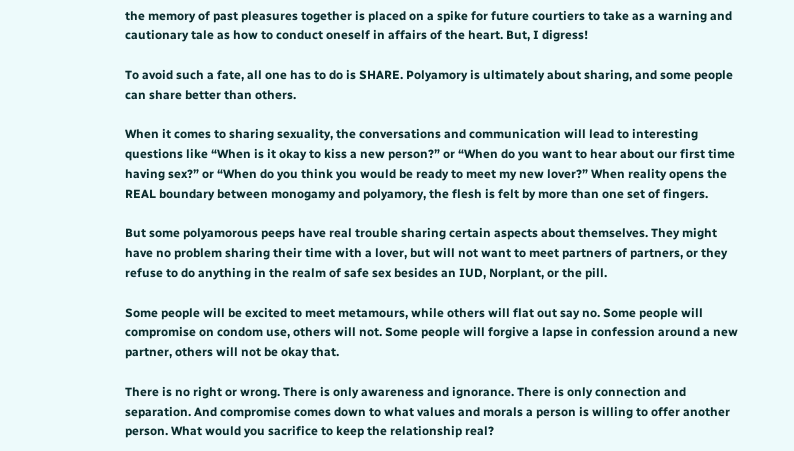the memory of past pleasures together is placed on a spike for future courtiers to take as a warning and cautionary tale as how to conduct oneself in affairs of the heart. But, I digress!

To avoid such a fate, all one has to do is SHARE. Polyamory is ultimately about sharing, and some people can share better than others.

When it comes to sharing sexuality, the conversations and communication will lead to interesting questions like “When is it okay to kiss a new person?” or “When do you want to hear about our first time having sex?” or “When do you think you would be ready to meet my new lover?” When reality opens the REAL boundary between monogamy and polyamory, the flesh is felt by more than one set of fingers.

But some polyamorous peeps have real trouble sharing certain aspects about themselves. They might have no problem sharing their time with a lover, but will not want to meet partners of partners, or they refuse to do anything in the realm of safe sex besides an IUD, Norplant, or the pill.

Some people will be excited to meet metamours, while others will flat out say no. Some people will compromise on condom use, others will not. Some people will forgive a lapse in confession around a new partner, others will not be okay that.

There is no right or wrong. There is only awareness and ignorance. There is only connection and separation. And compromise comes down to what values and morals a person is willing to offer another person. What would you sacrifice to keep the relationship real?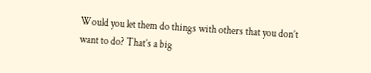Would you let them do things with others that you don’t want to do? That’s a big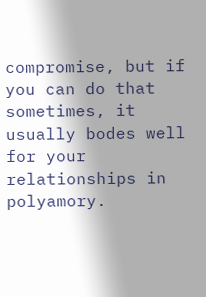compromise, but if you can do that sometimes, it usually bodes well for your relationships in polyamory.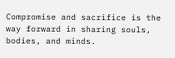Compromise and sacrifice is the way forward in sharing souls, bodies, and minds.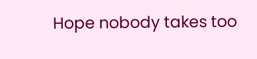Hope nobody takes too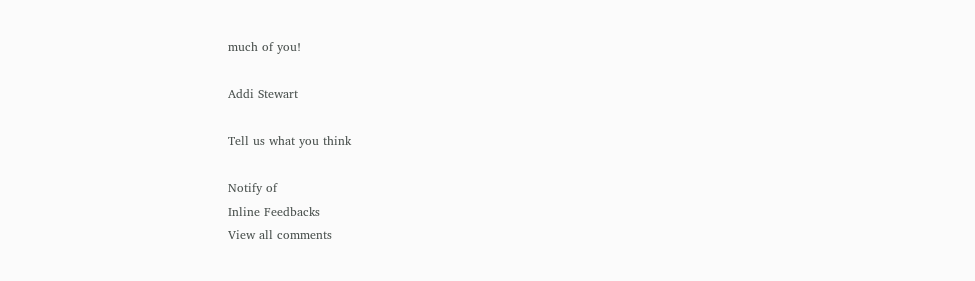much of you!

Addi Stewart

Tell us what you think

Notify of
Inline Feedbacks
View all comments